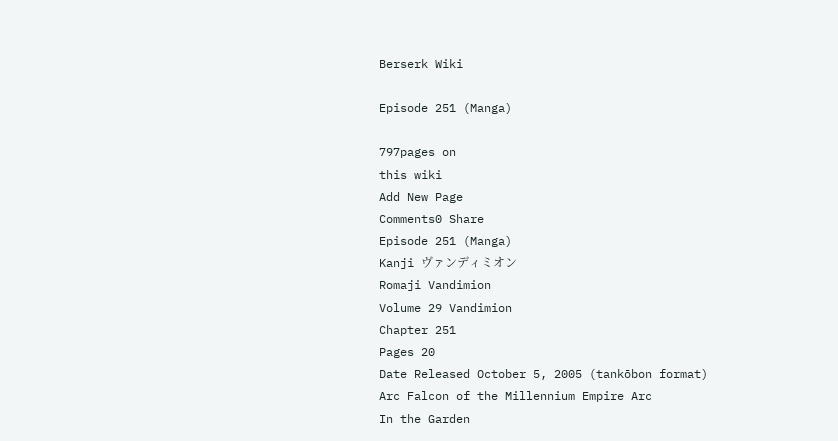Berserk Wiki

Episode 251 (Manga)

797pages on
this wiki
Add New Page
Comments0 Share
Episode 251 (Manga)
Kanji ヴァンディミオン
Romaji Vandimion
Volume 29 Vandimion
Chapter 251
Pages 20
Date Released October 5, 2005 (tankōbon format)
Arc Falcon of the Millennium Empire Arc
In the Garden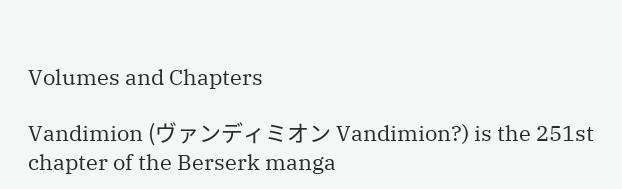Volumes and Chapters

Vandimion (ヴァンディミオン Vandimion?) is the 251st chapter of the Berserk manga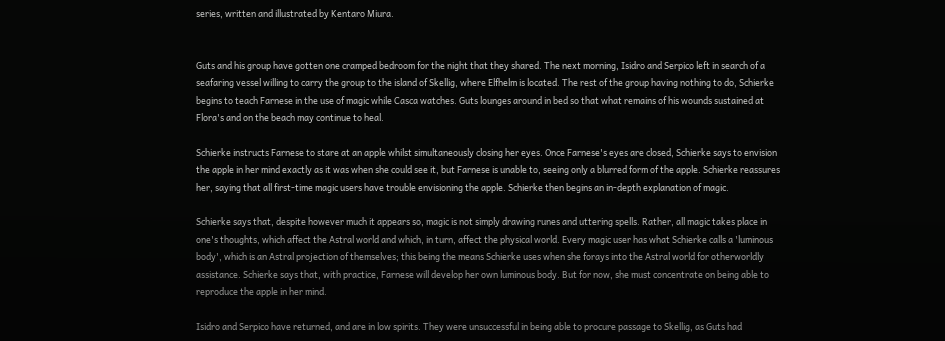series, written and illustrated by Kentaro Miura.


Guts and his group have gotten one cramped bedroom for the night that they shared. The next morning, Isidro and Serpico left in search of a seafaring vessel willing to carry the group to the island of Skellig, where Elfhelm is located. The rest of the group having nothing to do, Schierke begins to teach Farnese in the use of magic while Casca watches. Guts lounges around in bed so that what remains of his wounds sustained at Flora's and on the beach may continue to heal.

Schierke instructs Farnese to stare at an apple whilst simultaneously closing her eyes. Once Farnese's eyes are closed, Schierke says to envision the apple in her mind exactly as it was when she could see it, but Farnese is unable to, seeing only a blurred form of the apple. Schierke reassures her, saying that all first-time magic users have trouble envisioning the apple. Schierke then begins an in-depth explanation of magic.

Schierke says that, despite however much it appears so, magic is not simply drawing runes and uttering spells. Rather, all magic takes place in one's thoughts, which affect the Astral world and which, in turn, affect the physical world. Every magic user has what Schierke calls a 'luminous body', which is an Astral projection of themselves; this being the means Schierke uses when she forays into the Astral world for otherworldly assistance. Schierke says that, with practice, Farnese will develop her own luminous body. But for now, she must concentrate on being able to reproduce the apple in her mind.

Isidro and Serpico have returned, and are in low spirits. They were unsuccessful in being able to procure passage to Skellig, as Guts had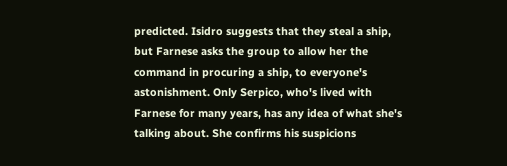predicted. Isidro suggests that they steal a ship, but Farnese asks the group to allow her the command in procuring a ship, to everyone's astonishment. Only Serpico, who's lived with Farnese for many years, has any idea of what she's talking about. She confirms his suspicions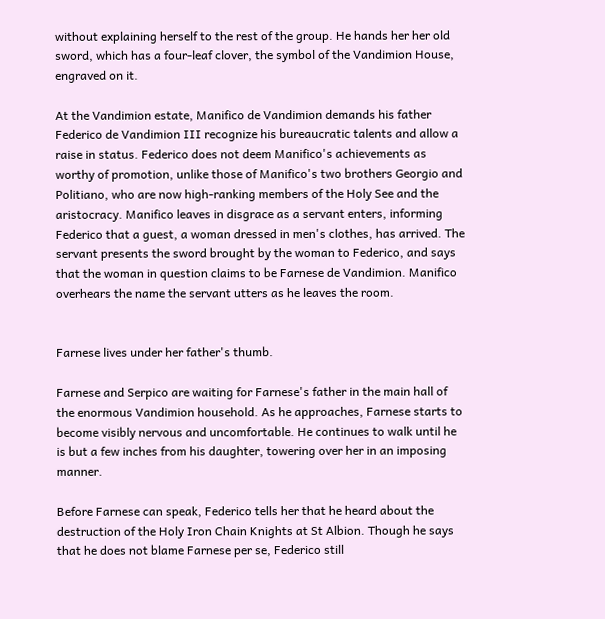without explaining herself to the rest of the group. He hands her her old sword, which has a four-leaf clover, the symbol of the Vandimion House, engraved on it.

At the Vandimion estate, Manifico de Vandimion demands his father Federico de Vandimion III recognize his bureaucratic talents and allow a raise in status. Federico does not deem Manifico's achievements as worthy of promotion, unlike those of Manifico's two brothers Georgio and Politiano, who are now high-ranking members of the Holy See and the aristocracy. Manifico leaves in disgrace as a servant enters, informing Federico that a guest, a woman dressed in men's clothes, has arrived. The servant presents the sword brought by the woman to Federico, and says that the woman in question claims to be Farnese de Vandimion. Manifico overhears the name the servant utters as he leaves the room.


Farnese lives under her father's thumb.

Farnese and Serpico are waiting for Farnese's father in the main hall of the enormous Vandimion household. As he approaches, Farnese starts to become visibly nervous and uncomfortable. He continues to walk until he is but a few inches from his daughter, towering over her in an imposing manner.

Before Farnese can speak, Federico tells her that he heard about the destruction of the Holy Iron Chain Knights at St Albion. Though he says that he does not blame Farnese per se, Federico still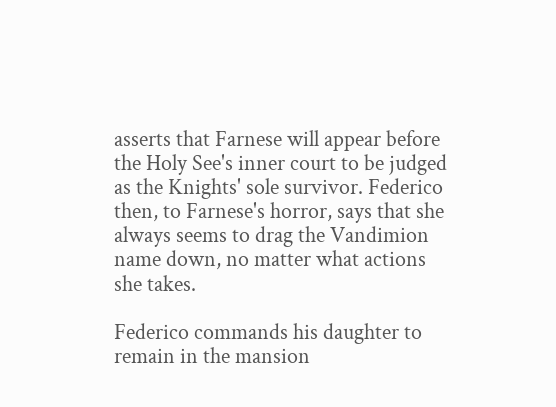asserts that Farnese will appear before the Holy See's inner court to be judged as the Knights' sole survivor. Federico then, to Farnese's horror, says that she always seems to drag the Vandimion name down, no matter what actions she takes.

Federico commands his daughter to remain in the mansion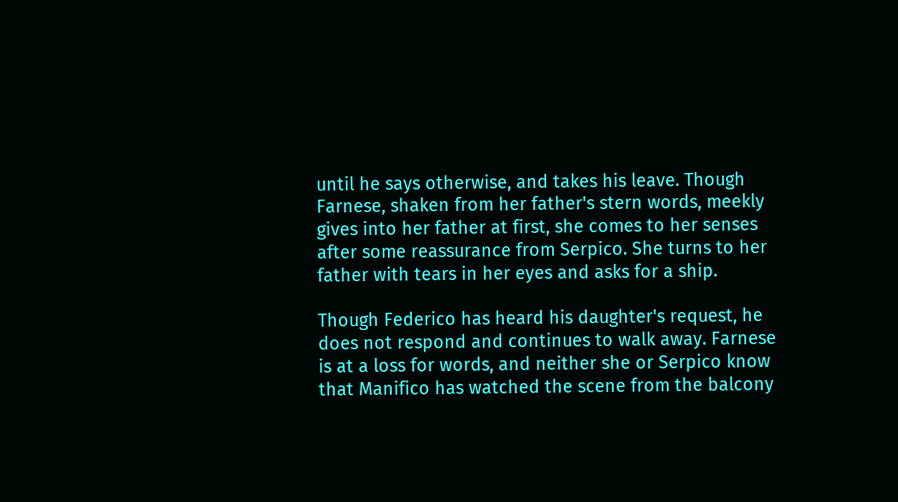until he says otherwise, and takes his leave. Though Farnese, shaken from her father's stern words, meekly gives into her father at first, she comes to her senses after some reassurance from Serpico. She turns to her father with tears in her eyes and asks for a ship.

Though Federico has heard his daughter's request, he does not respond and continues to walk away. Farnese is at a loss for words, and neither she or Serpico know that Manifico has watched the scene from the balcony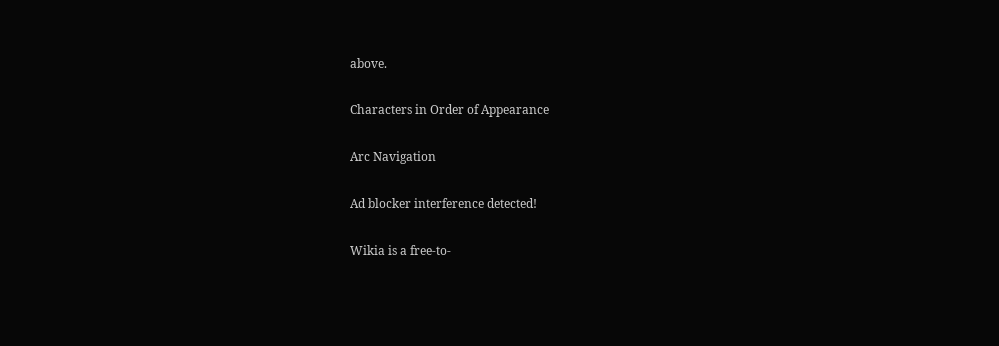above.

Characters in Order of Appearance

Arc Navigation

Ad blocker interference detected!

Wikia is a free-to-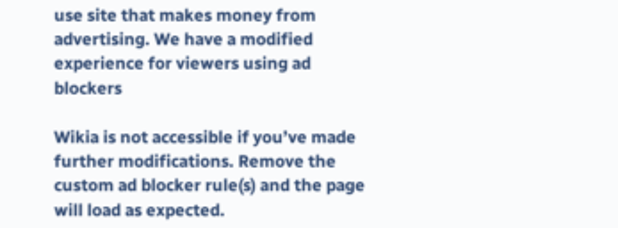use site that makes money from advertising. We have a modified experience for viewers using ad blockers

Wikia is not accessible if you’ve made further modifications. Remove the custom ad blocker rule(s) and the page will load as expected.